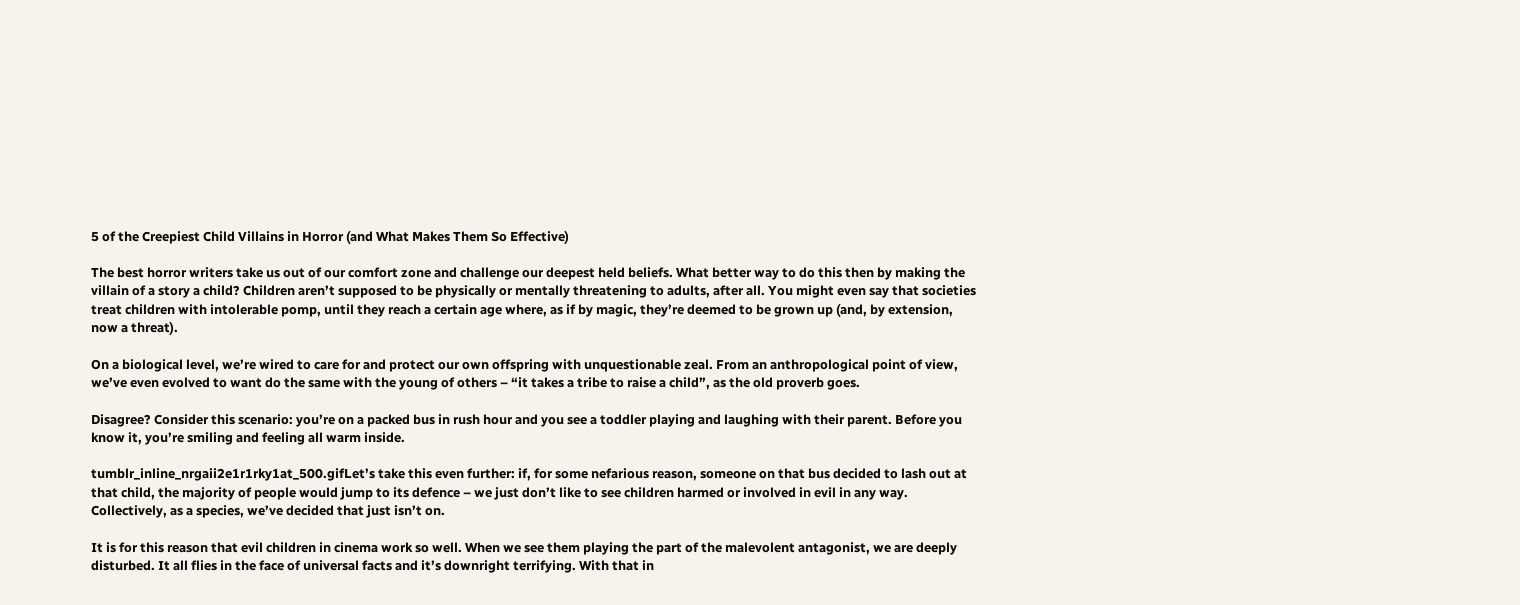5 of the Creepiest Child Villains in Horror (and What Makes Them So Effective)

The best horror writers take us out of our comfort zone and challenge our deepest held beliefs. What better way to do this then by making the villain of a story a child? Children aren’t supposed to be physically or mentally threatening to adults, after all. You might even say that societies treat children with intolerable pomp, until they reach a certain age where, as if by magic, they’re deemed to be grown up (and, by extension, now a threat).

On a biological level, we’re wired to care for and protect our own offspring with unquestionable zeal. From an anthropological point of view, we’ve even evolved to want do the same with the young of others – “it takes a tribe to raise a child”, as the old proverb goes.

Disagree? Consider this scenario: you’re on a packed bus in rush hour and you see a toddler playing and laughing with their parent. Before you know it, you’re smiling and feeling all warm inside.

tumblr_inline_nrgaii2e1r1rky1at_500.gifLet’s take this even further: if, for some nefarious reason, someone on that bus decided to lash out at that child, the majority of people would jump to its defence – we just don’t like to see children harmed or involved in evil in any way.  Collectively, as a species, we’ve decided that just isn’t on.

It is for this reason that evil children in cinema work so well. When we see them playing the part of the malevolent antagonist, we are deeply disturbed. It all flies in the face of universal facts and it’s downright terrifying. With that in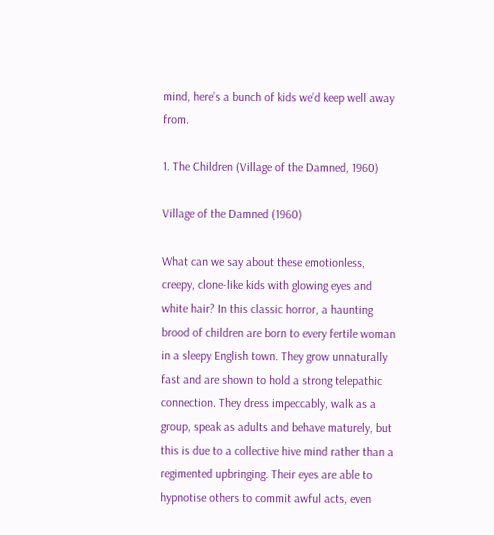mind, here’s a bunch of kids we’d keep well away from.

1. The Children (Village of the Damned, 1960)

Village of the Damned (1960)

What can we say about these emotionless, creepy, clone-like kids with glowing eyes and white hair? In this classic horror, a haunting brood of children are born to every fertile woman in a sleepy English town. They grow unnaturally fast and are shown to hold a strong telepathic connection. They dress impeccably, walk as a group, speak as adults and behave maturely, but this is due to a collective hive mind rather than a regimented upbringing. Their eyes are able to hypnotise others to commit awful acts, even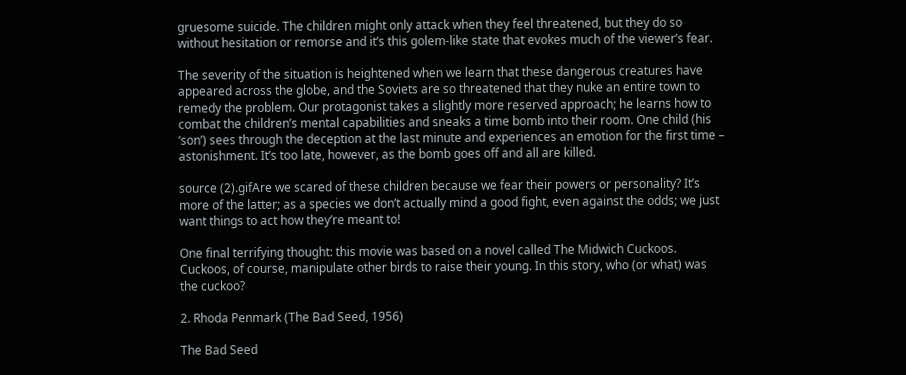gruesome suicide. The children might only attack when they feel threatened, but they do so without hesitation or remorse and it’s this golem-like state that evokes much of the viewer’s fear.

The severity of the situation is heightened when we learn that these dangerous creatures have appeared across the globe, and the Soviets are so threatened that they nuke an entire town to remedy the problem. Our protagonist takes a slightly more reserved approach; he learns how to combat the children’s mental capabilities and sneaks a time bomb into their room. One child (his ‘son’) sees through the deception at the last minute and experiences an emotion for the first time – astonishment. It’s too late, however, as the bomb goes off and all are killed.

source (2).gifAre we scared of these children because we fear their powers or personality? It’s more of the latter; as a species we don’t actually mind a good fight, even against the odds; we just want things to act how they’re meant to!

One final terrifying thought: this movie was based on a novel called The Midwich Cuckoos. Cuckoos, of course, manipulate other birds to raise their young. In this story, who (or what) was the cuckoo?

2. Rhoda Penmark (The Bad Seed, 1956)

The Bad Seed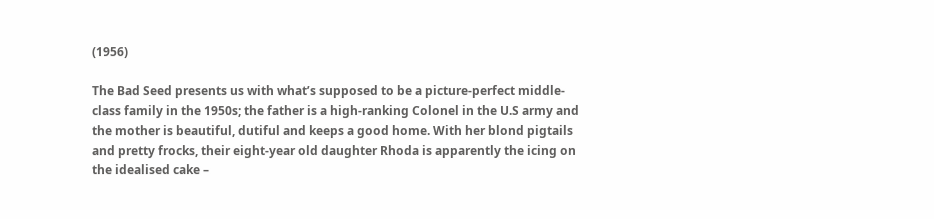(1956)

The Bad Seed presents us with what’s supposed to be a picture-perfect middle-class family in the 1950s; the father is a high-ranking Colonel in the U.S army and the mother is beautiful, dutiful and keeps a good home. With her blond pigtails and pretty frocks, their eight-year old daughter Rhoda is apparently the icing on the idealised cake –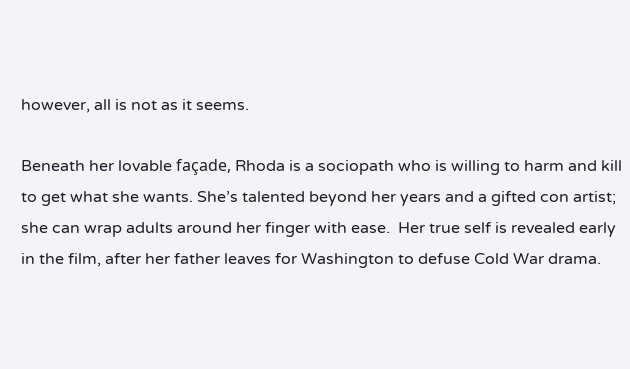however, all is not as it seems.

Beneath her lovable façade, Rhoda is a sociopath who is willing to harm and kill to get what she wants. She’s talented beyond her years and a gifted con artist; she can wrap adults around her finger with ease.  Her true self is revealed early in the film, after her father leaves for Washington to defuse Cold War drama.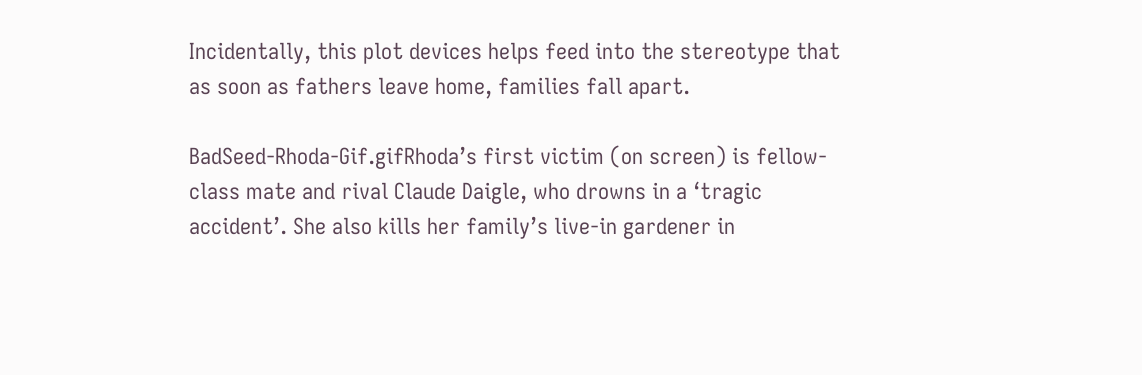Incidentally, this plot devices helps feed into the stereotype that as soon as fathers leave home, families fall apart.

BadSeed-Rhoda-Gif.gifRhoda’s first victim (on screen) is fellow-class mate and rival Claude Daigle, who drowns in a ‘tragic accident’. She also kills her family’s live-in gardener in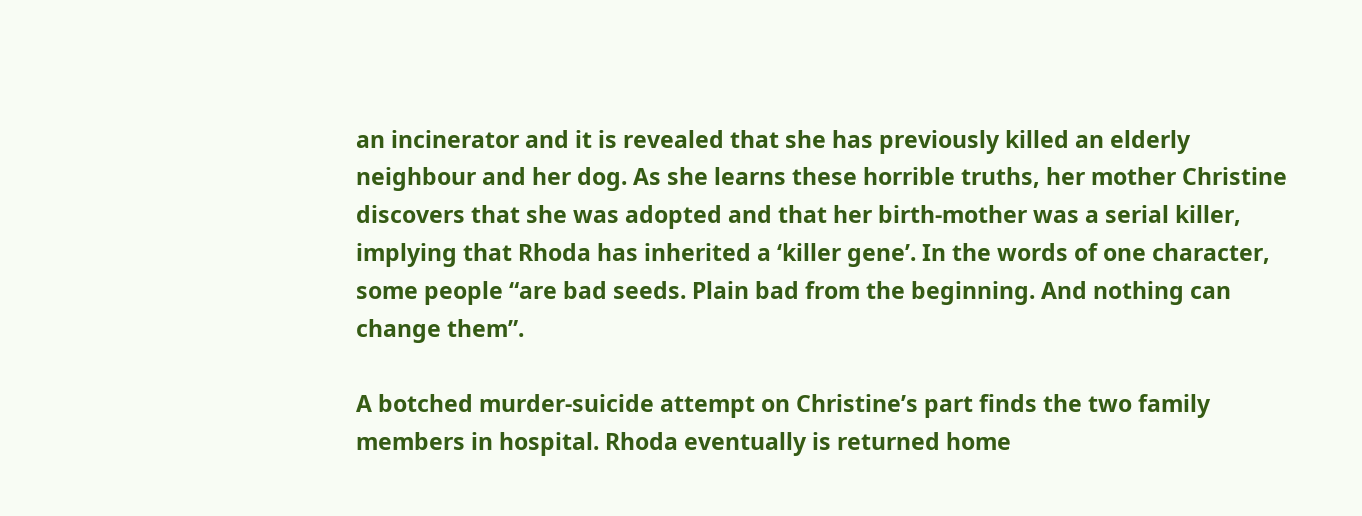an incinerator and it is revealed that she has previously killed an elderly neighbour and her dog. As she learns these horrible truths, her mother Christine discovers that she was adopted and that her birth-mother was a serial killer, implying that Rhoda has inherited a ‘killer gene’. In the words of one character, some people “are bad seeds. Plain bad from the beginning. And nothing can change them”.

A botched murder-suicide attempt on Christine’s part finds the two family members in hospital. Rhoda eventually is returned home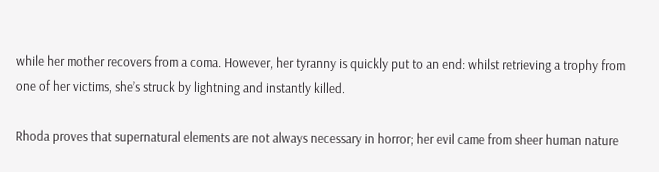while her mother recovers from a coma. However, her tyranny is quickly put to an end: whilst retrieving a trophy from one of her victims, she’s struck by lightning and instantly killed.

Rhoda proves that supernatural elements are not always necessary in horror; her evil came from sheer human nature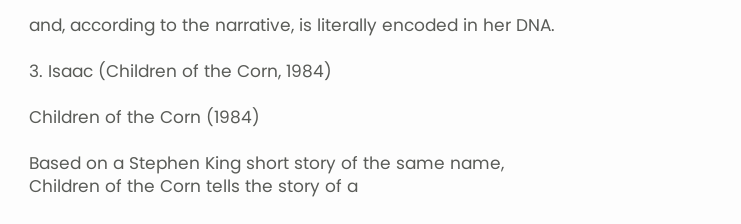and, according to the narrative, is literally encoded in her DNA.

3. Isaac (Children of the Corn, 1984)

Children of the Corn (1984)

Based on a Stephen King short story of the same name, Children of the Corn tells the story of a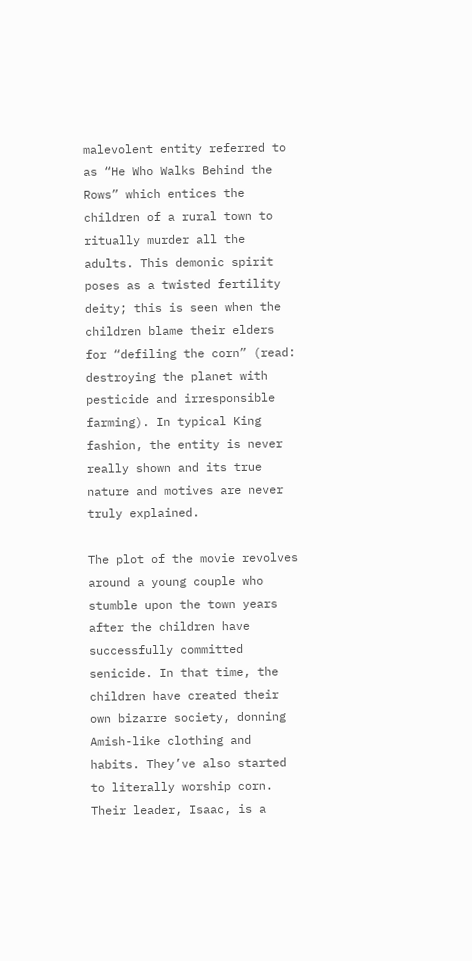malevolent entity referred to as “He Who Walks Behind the Rows” which entices the children of a rural town to ritually murder all the adults. This demonic spirit poses as a twisted fertility deity; this is seen when the children blame their elders for “defiling the corn” (read: destroying the planet with pesticide and irresponsible farming). In typical King fashion, the entity is never really shown and its true nature and motives are never truly explained.

The plot of the movie revolves around a young couple who stumble upon the town years after the children have successfully committed senicide. In that time, the children have created their own bizarre society, donning Amish-like clothing and habits. They’ve also started to literally worship corn. Their leader, Isaac, is a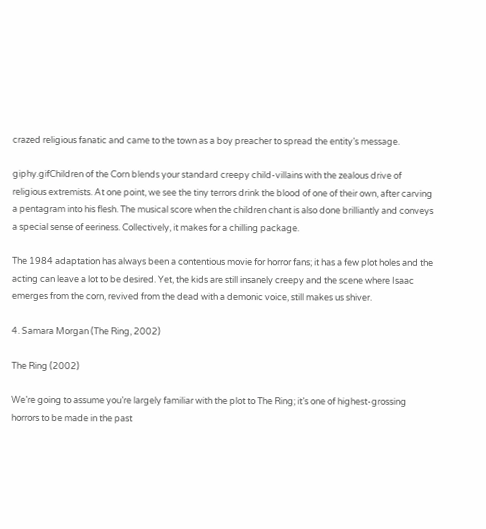crazed religious fanatic and came to the town as a boy preacher to spread the entity’s message.

giphy.gifChildren of the Corn blends your standard creepy child-villains with the zealous drive of religious extremists. At one point, we see the tiny terrors drink the blood of one of their own, after carving a pentagram into his flesh. The musical score when the children chant is also done brilliantly and conveys a special sense of eeriness. Collectively, it makes for a chilling package.

The 1984 adaptation has always been a contentious movie for horror fans; it has a few plot holes and the acting can leave a lot to be desired. Yet, the kids are still insanely creepy and the scene where Isaac emerges from the corn, revived from the dead with a demonic voice, still makes us shiver.

4. Samara Morgan (The Ring, 2002)

The Ring (2002)

We’re going to assume you’re largely familiar with the plot to The Ring; it’s one of highest-grossing horrors to be made in the past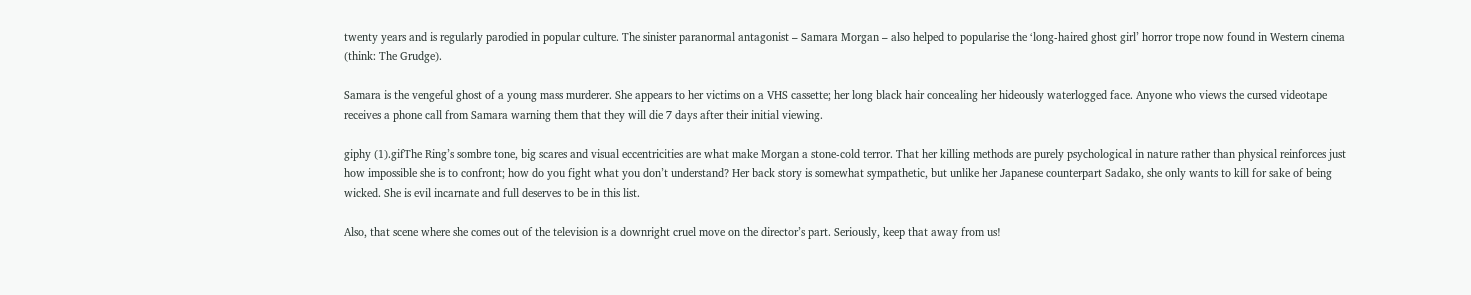twenty years and is regularly parodied in popular culture. The sinister paranormal antagonist – Samara Morgan – also helped to popularise the ‘long-haired ghost girl’ horror trope now found in Western cinema (think: The Grudge).

Samara is the vengeful ghost of a young mass murderer. She appears to her victims on a VHS cassette; her long black hair concealing her hideously waterlogged face. Anyone who views the cursed videotape receives a phone call from Samara warning them that they will die 7 days after their initial viewing.

giphy (1).gifThe Ring’s sombre tone, big scares and visual eccentricities are what make Morgan a stone-cold terror. That her killing methods are purely psychological in nature rather than physical reinforces just how impossible she is to confront; how do you fight what you don’t understand? Her back story is somewhat sympathetic, but unlike her Japanese counterpart Sadako, she only wants to kill for sake of being wicked. She is evil incarnate and full deserves to be in this list.

Also, that scene where she comes out of the television is a downright cruel move on the director’s part. Seriously, keep that away from us!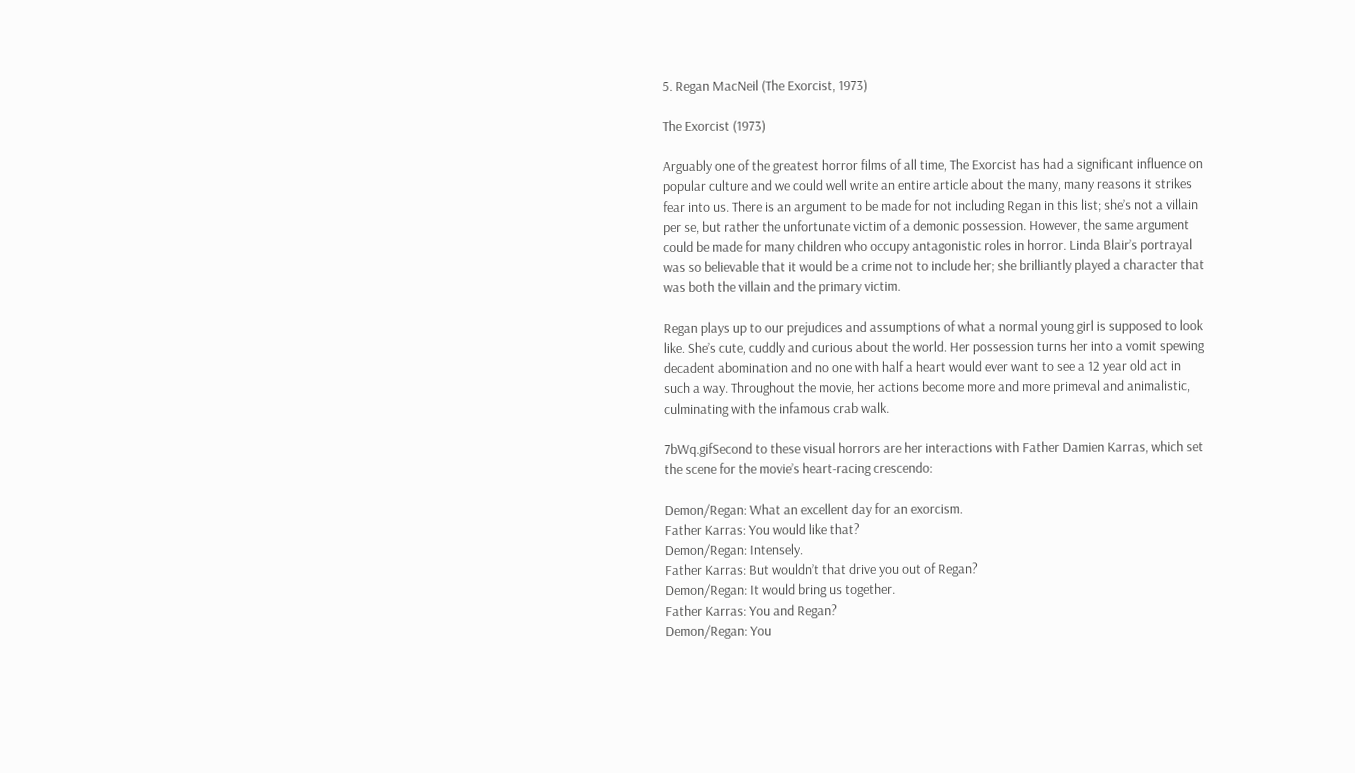5. Regan MacNeil (The Exorcist, 1973)

The Exorcist (1973)

Arguably one of the greatest horror films of all time, The Exorcist has had a significant influence on popular culture and we could well write an entire article about the many, many reasons it strikes fear into us. There is an argument to be made for not including Regan in this list; she’s not a villain per se, but rather the unfortunate victim of a demonic possession. However, the same argument could be made for many children who occupy antagonistic roles in horror. Linda Blair’s portrayal was so believable that it would be a crime not to include her; she brilliantly played a character that was both the villain and the primary victim.

Regan plays up to our prejudices and assumptions of what a normal young girl is supposed to look like. She’s cute, cuddly and curious about the world. Her possession turns her into a vomit spewing decadent abomination and no one with half a heart would ever want to see a 12 year old act in such a way. Throughout the movie, her actions become more and more primeval and animalistic, culminating with the infamous crab walk.

7bWq.gifSecond to these visual horrors are her interactions with Father Damien Karras, which set the scene for the movie’s heart-racing crescendo:

Demon/Regan: What an excellent day for an exorcism.
Father Karras: You would like that?
Demon/Regan: Intensely.
Father Karras: But wouldn’t that drive you out of Regan?
Demon/Regan: It would bring us together.
Father Karras: You and Regan?
Demon/Regan: You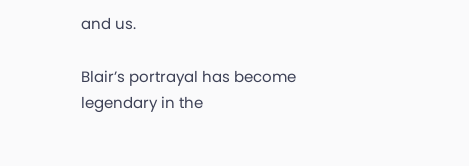and us.

Blair’s portrayal has become legendary in the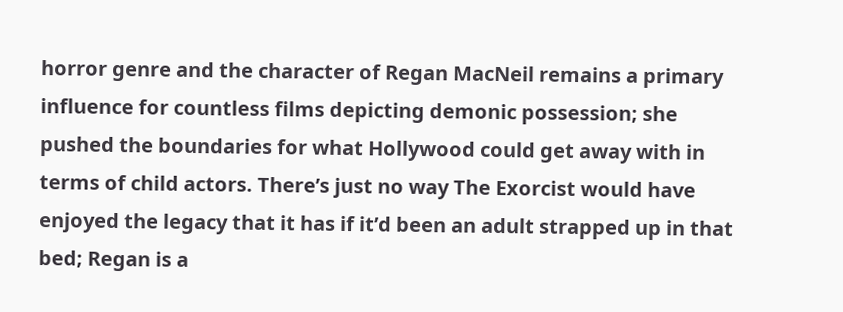horror genre and the character of Regan MacNeil remains a primary influence for countless films depicting demonic possession; she pushed the boundaries for what Hollywood could get away with in terms of child actors. There’s just no way The Exorcist would have enjoyed the legacy that it has if it’d been an adult strapped up in that bed; Regan is a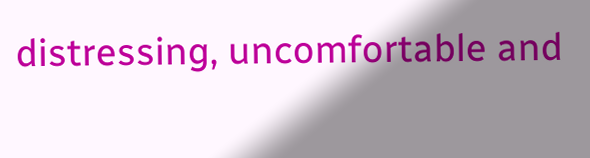distressing, uncomfortable and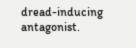dread-inducing antagonist.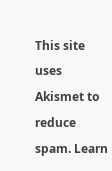This site uses Akismet to reduce spam. Learn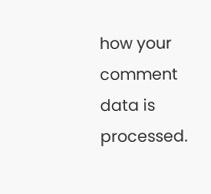how your comment data is processed.